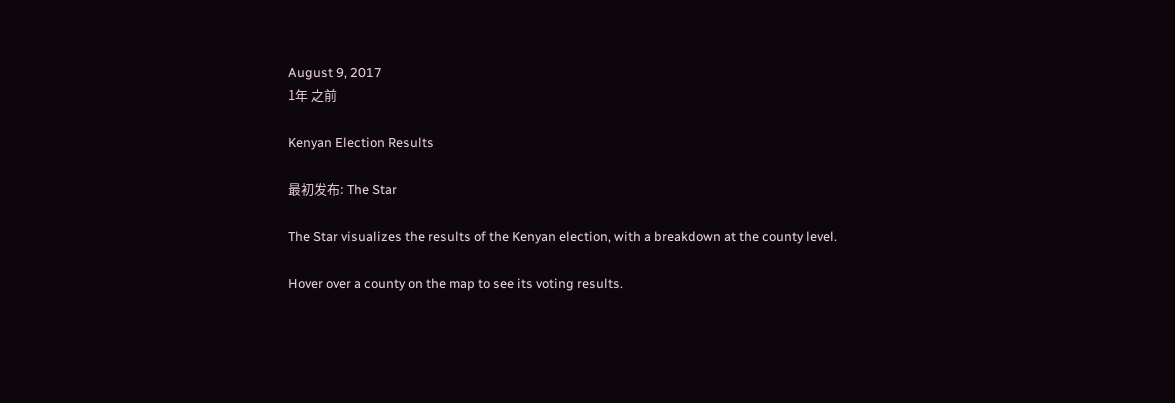August 9, 2017
1年 之前

Kenyan Election Results

最初发布: The Star

The Star visualizes the results of the Kenyan election, with a breakdown at the county level.

Hover over a county on the map to see its voting results.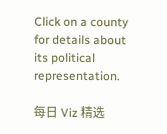Click on a county for details about its political representation.

每日 Viz 精选